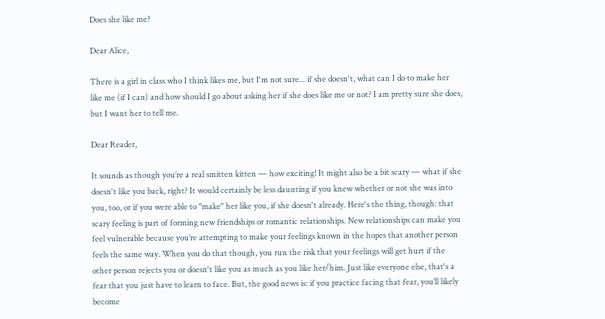Does she like me?

Dear Alice,

There is a girl in class who I think likes me, but I'm not sure... if she doesn't, what can I do to make her like me (if I can) and how should I go about asking her if she does like me or not? I am pretty sure she does, but I want her to tell me.

Dear Reader,

It sounds as though you’re a real smitten kitten — how exciting! It might also be a bit scary — what if she doesn't like you back, right? It would certainly be less daunting if you knew whether or not she was into you, too, or if you were able to "make" her like you, if she doesn't already. Here's the thing, though: that scary feeling is part of forming new friendships or romantic relationships. New relationships can make you feel vulnerable because you’re attempting to make your feelings known in the hopes that another person feels the same way. When you do that though, you run the risk that your feelings will get hurt if the other person rejects you or doesn't like you as much as you like her/him. Just like everyone else, that's a fear that you just have to learn to face. But, the good news is: if you practice facing that fear, you’ll likely become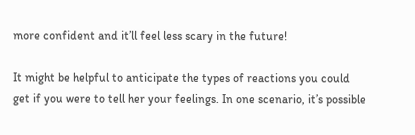more confident and it’ll feel less scary in the future!

It might be helpful to anticipate the types of reactions you could get if you were to tell her your feelings. In one scenario, it’s possible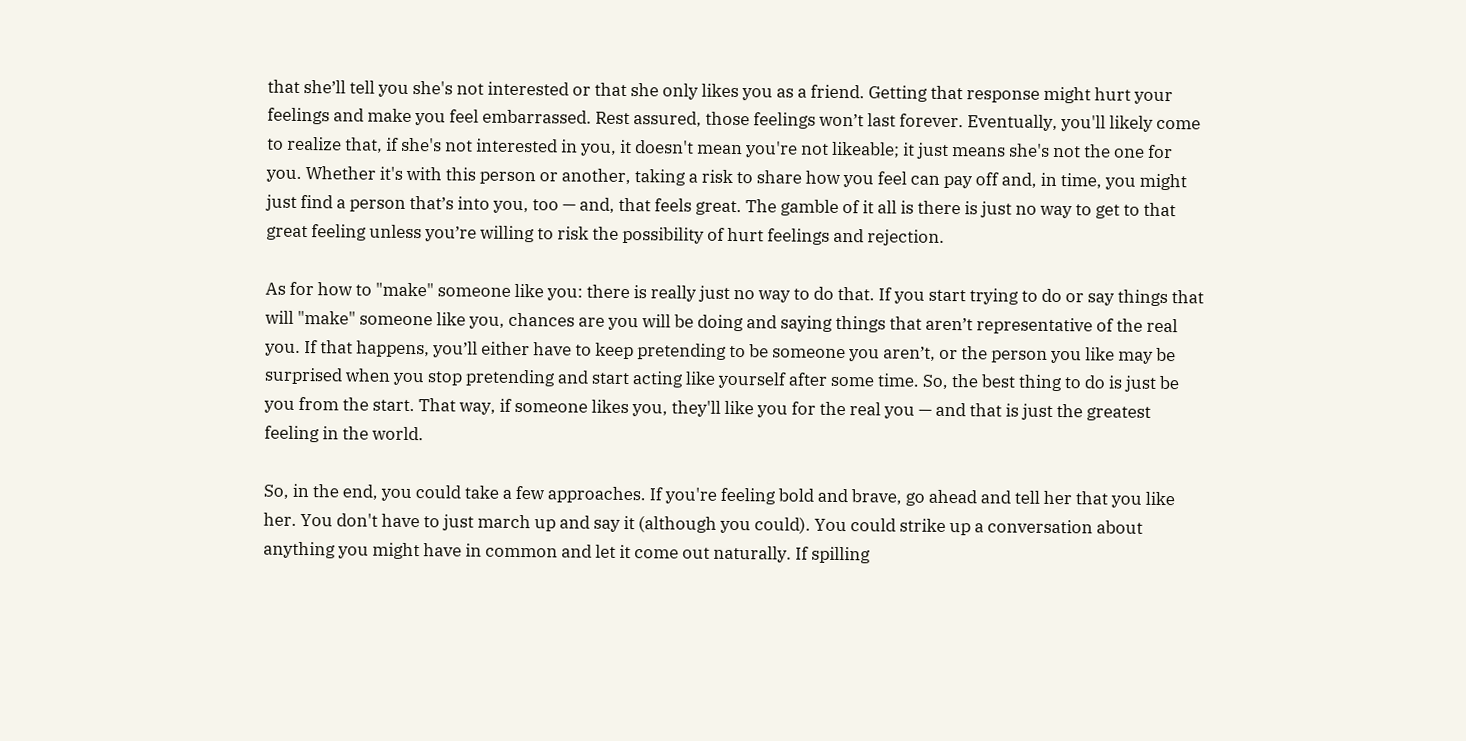that she’ll tell you she's not interested or that she only likes you as a friend. Getting that response might hurt your feelings and make you feel embarrassed. Rest assured, those feelings won’t last forever. Eventually, you'll likely come to realize that, if she's not interested in you, it doesn't mean you're not likeable; it just means she's not the one for you. Whether it's with this person or another, taking a risk to share how you feel can pay off and, in time, you might just find a person that’s into you, too — and, that feels great. The gamble of it all is there is just no way to get to that great feeling unless you’re willing to risk the possibility of hurt feelings and rejection.

As for how to "make" someone like you: there is really just no way to do that. If you start trying to do or say things that will "make" someone like you, chances are you will be doing and saying things that aren’t representative of the real you. If that happens, you’ll either have to keep pretending to be someone you aren’t, or the person you like may be surprised when you stop pretending and start acting like yourself after some time. So, the best thing to do is just be you from the start. That way, if someone likes you, they'll like you for the real you — and that is just the greatest feeling in the world.

So, in the end, you could take a few approaches. If you're feeling bold and brave, go ahead and tell her that you like her. You don't have to just march up and say it (although you could). You could strike up a conversation about anything you might have in common and let it come out naturally. If spilling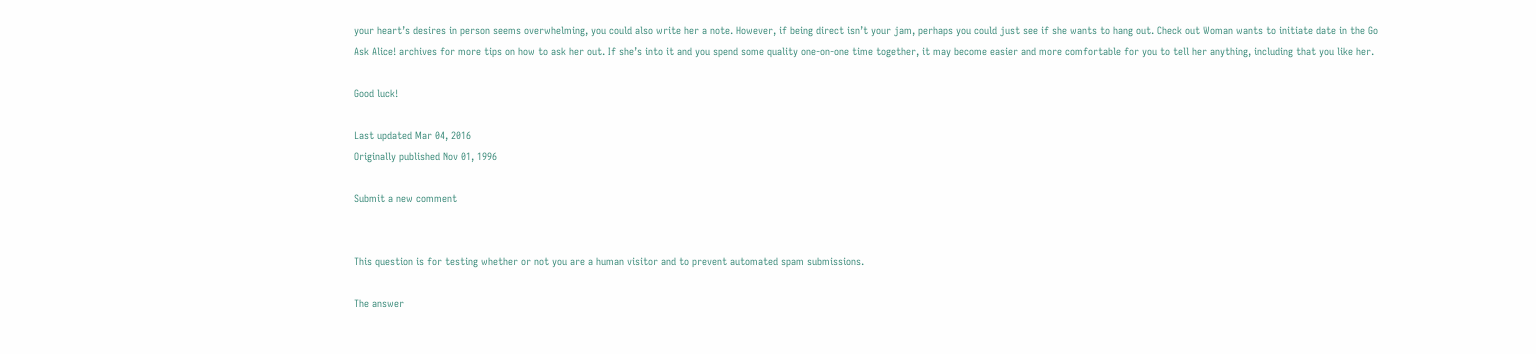your heart’s desires in person seems overwhelming, you could also write her a note. However, if being direct isn’t your jam, perhaps you could just see if she wants to hang out. Check out Woman wants to initiate date in the Go Ask Alice! archives for more tips on how to ask her out. If she’s into it and you spend some quality one-on-one time together, it may become easier and more comfortable for you to tell her anything, including that you like her.

Good luck!

Last updated Mar 04, 2016
Originally published Nov 01, 1996

Submit a new comment


This question is for testing whether or not you are a human visitor and to prevent automated spam submissions.

The answer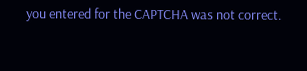you entered for the CAPTCHA was not correct.